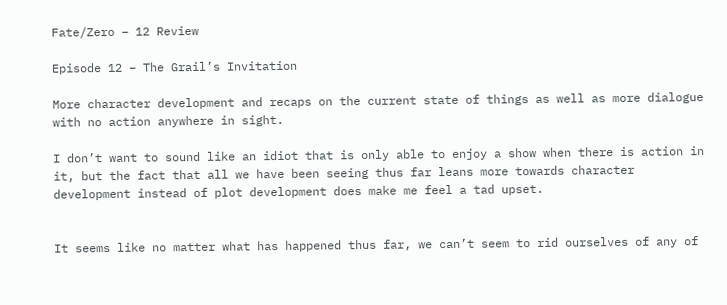Fate/Zero – 12 Review

Episode 12 – The Grail’s Invitation

More character development and recaps on the current state of things as well as more dialogue with no action anywhere in sight.

I don’t want to sound like an idiot that is only able to enjoy a show when there is action in it, but the fact that all we have been seeing thus far leans more towards character development instead of plot development does make me feel a tad upset.


It seems like no matter what has happened thus far, we can’t seem to rid ourselves of any of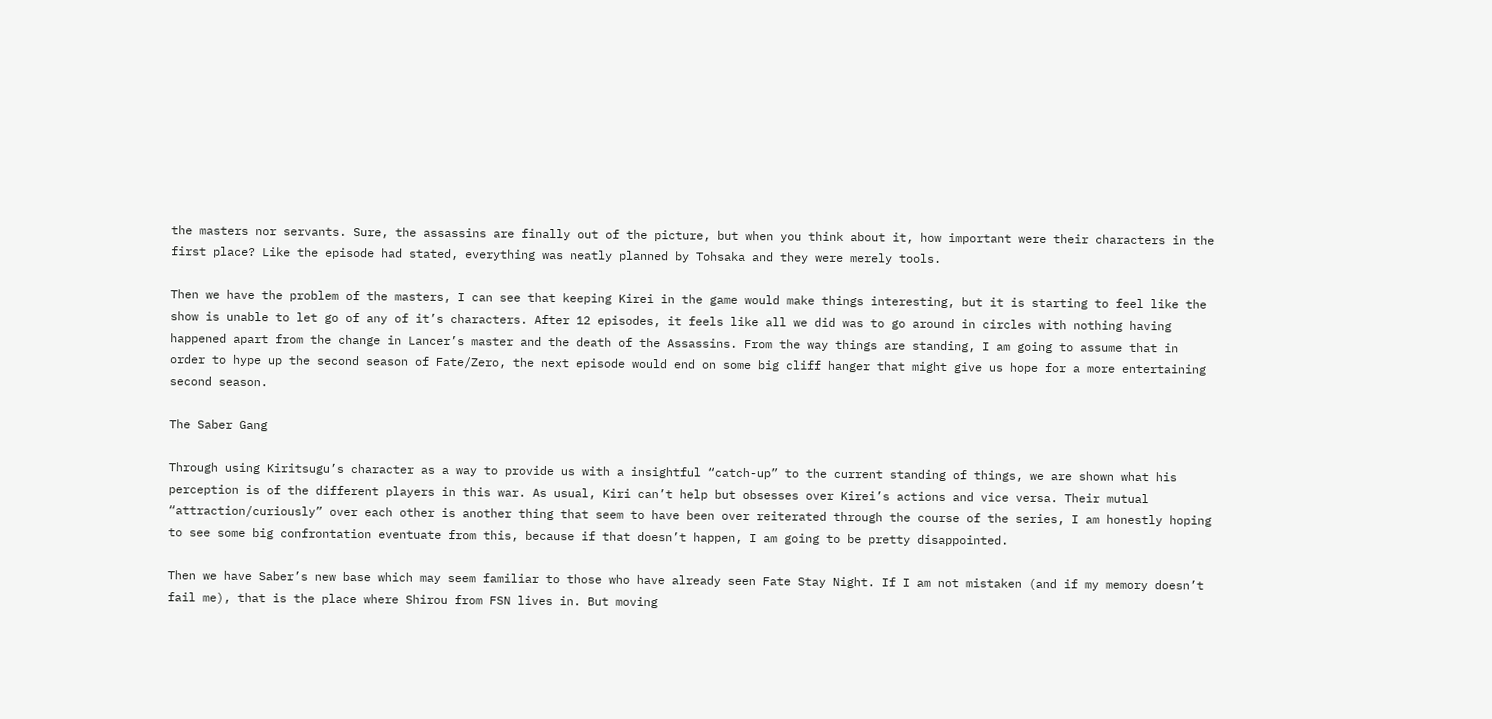the masters nor servants. Sure, the assassins are finally out of the picture, but when you think about it, how important were their characters in the first place? Like the episode had stated, everything was neatly planned by Tohsaka and they were merely tools.

Then we have the problem of the masters, I can see that keeping Kirei in the game would make things interesting, but it is starting to feel like the show is unable to let go of any of it’s characters. After 12 episodes, it feels like all we did was to go around in circles with nothing having happened apart from the change in Lancer’s master and the death of the Assassins. From the way things are standing, I am going to assume that in order to hype up the second season of Fate/Zero, the next episode would end on some big cliff hanger that might give us hope for a more entertaining second season.

The Saber Gang

Through using Kiritsugu’s character as a way to provide us with a insightful “catch-up” to the current standing of things, we are shown what his perception is of the different players in this war. As usual, Kiri can’t help but obsesses over Kirei’s actions and vice versa. Their mutual “attraction/curiously” over each other is another thing that seem to have been over reiterated through the course of the series, I am honestly hoping to see some big confrontation eventuate from this, because if that doesn’t happen, I am going to be pretty disappointed.

Then we have Saber’s new base which may seem familiar to those who have already seen Fate Stay Night. If I am not mistaken (and if my memory doesn’t fail me), that is the place where Shirou from FSN lives in. But moving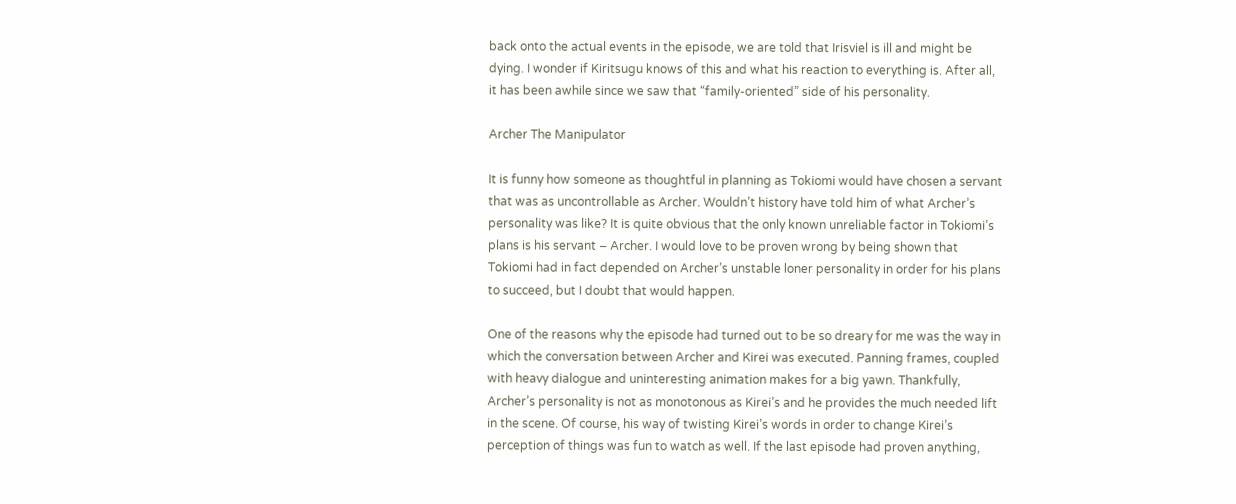back onto the actual events in the episode, we are told that Irisviel is ill and might be dying. I wonder if Kiritsugu knows of this and what his reaction to everything is. After all, it has been awhile since we saw that “family-oriented” side of his personality.

Archer The Manipulator

It is funny how someone as thoughtful in planning as Tokiomi would have chosen a servant that was as uncontrollable as Archer. Wouldn’t history have told him of what Archer’s personality was like? It is quite obvious that the only known unreliable factor in Tokiomi’s plans is his servant – Archer. I would love to be proven wrong by being shown that Tokiomi had in fact depended on Archer’s unstable loner personality in order for his plans to succeed, but I doubt that would happen.

One of the reasons why the episode had turned out to be so dreary for me was the way in which the conversation between Archer and Kirei was executed. Panning frames, coupled with heavy dialogue and uninteresting animation makes for a big yawn. Thankfully, Archer’s personality is not as monotonous as Kirei’s and he provides the much needed lift in the scene. Of course, his way of twisting Kirei’s words in order to change Kirei’s perception of things was fun to watch as well. If the last episode had proven anything,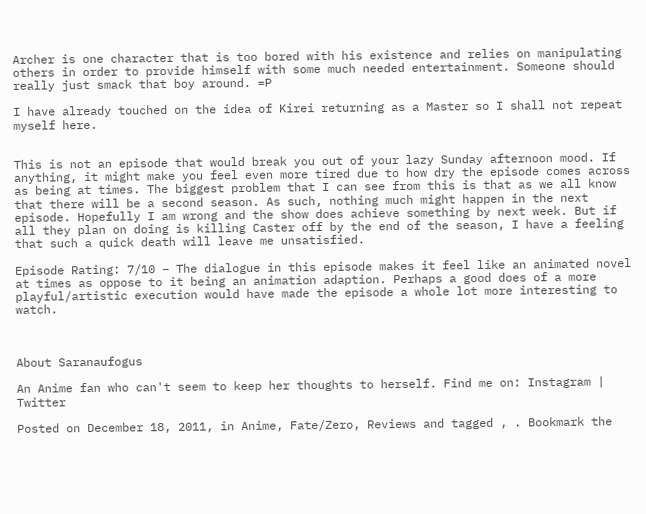Archer is one character that is too bored with his existence and relies on manipulating others in order to provide himself with some much needed entertainment. Someone should really just smack that boy around. =P

I have already touched on the idea of Kirei returning as a Master so I shall not repeat myself here.


This is not an episode that would break you out of your lazy Sunday afternoon mood. If anything, it might make you feel even more tired due to how dry the episode comes across as being at times. The biggest problem that I can see from this is that as we all know that there will be a second season. As such, nothing much might happen in the next episode. Hopefully I am wrong and the show does achieve something by next week. But if all they plan on doing is killing Caster off by the end of the season, I have a feeling that such a quick death will leave me unsatisfied.

Episode Rating: 7/10 – The dialogue in this episode makes it feel like an animated novel at times as oppose to it being an animation adaption. Perhaps a good does of a more playful/artistic execution would have made the episode a whole lot more interesting to watch.



About Saranaufogus

An Anime fan who can't seem to keep her thoughts to herself. Find me on: Instagram | Twitter

Posted on December 18, 2011, in Anime, Fate/Zero, Reviews and tagged , . Bookmark the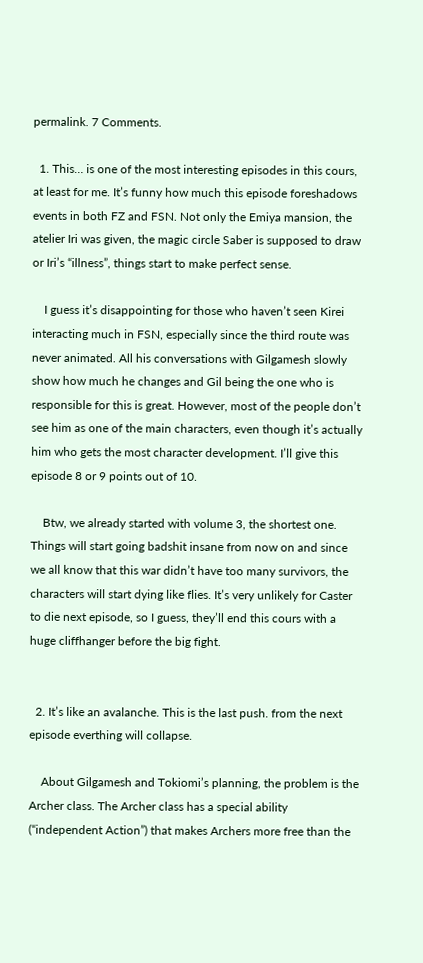permalink. 7 Comments.

  1. This… is one of the most interesting episodes in this cours, at least for me. It’s funny how much this episode foreshadows events in both FZ and FSN. Not only the Emiya mansion, the atelier Iri was given, the magic circle Saber is supposed to draw or Iri’s “illness”, things start to make perfect sense.

    I guess it’s disappointing for those who haven’t seen Kirei interacting much in FSN, especially since the third route was never animated. All his conversations with Gilgamesh slowly show how much he changes and Gil being the one who is responsible for this is great. However, most of the people don’t see him as one of the main characters, even though it’s actually him who gets the most character development. I’ll give this episode 8 or 9 points out of 10.

    Btw, we already started with volume 3, the shortest one. Things will start going badshit insane from now on and since we all know that this war didn’t have too many survivors, the characters will start dying like flies. It’s very unlikely for Caster to die next episode, so I guess, they’ll end this cours with a huge cliffhanger before the big fight.


  2. It’s like an avalanche. This is the last push. from the next episode everthing will collapse.

    About Gilgamesh and Tokiomi’s planning, the problem is the Archer class. The Archer class has a special ability (“independent Action”) that makes Archers more free than the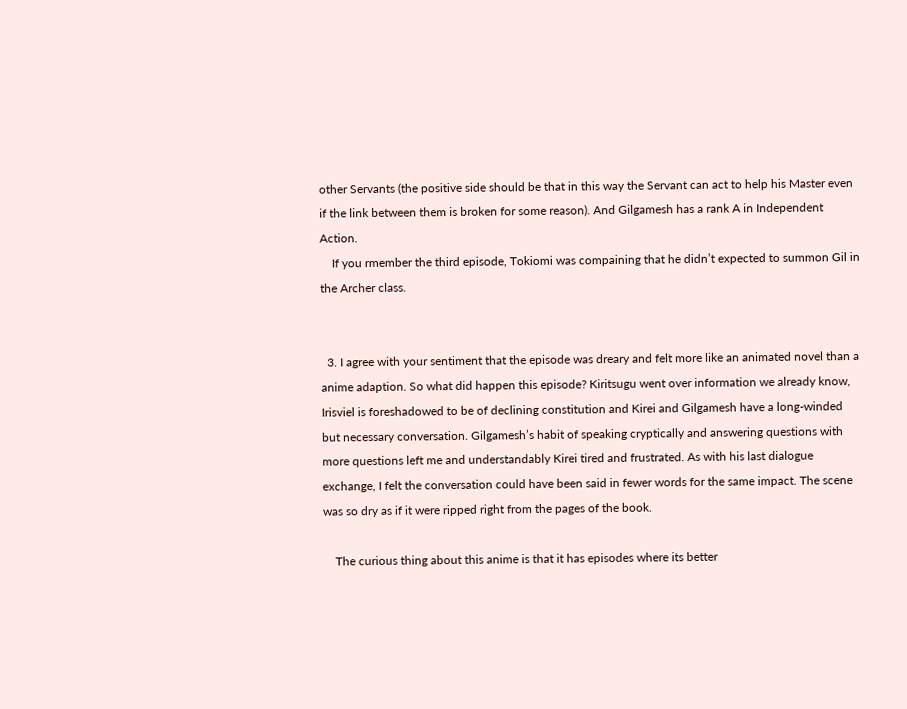other Servants (the positive side should be that in this way the Servant can act to help his Master even if the link between them is broken for some reason). And Gilgamesh has a rank A in Independent Action.
    If you rmember the third episode, Tokiomi was compaining that he didn’t expected to summon Gil in the Archer class.


  3. I agree with your sentiment that the episode was dreary and felt more like an animated novel than a anime adaption. So what did happen this episode? Kiritsugu went over information we already know, Irisviel is foreshadowed to be of declining constitution and Kirei and Gilgamesh have a long-winded but necessary conversation. Gilgamesh’s habit of speaking cryptically and answering questions with more questions left me and understandably Kirei tired and frustrated. As with his last dialogue exchange, I felt the conversation could have been said in fewer words for the same impact. The scene was so dry as if it were ripped right from the pages of the book.

    The curious thing about this anime is that it has episodes where its better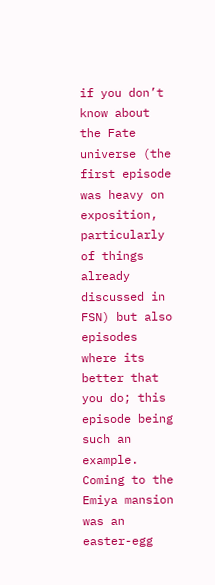if you don’t know about the Fate universe (the first episode was heavy on exposition, particularly of things already discussed in FSN) but also episodes where its better that you do; this episode being such an example. Coming to the Emiya mansion was an easter-egg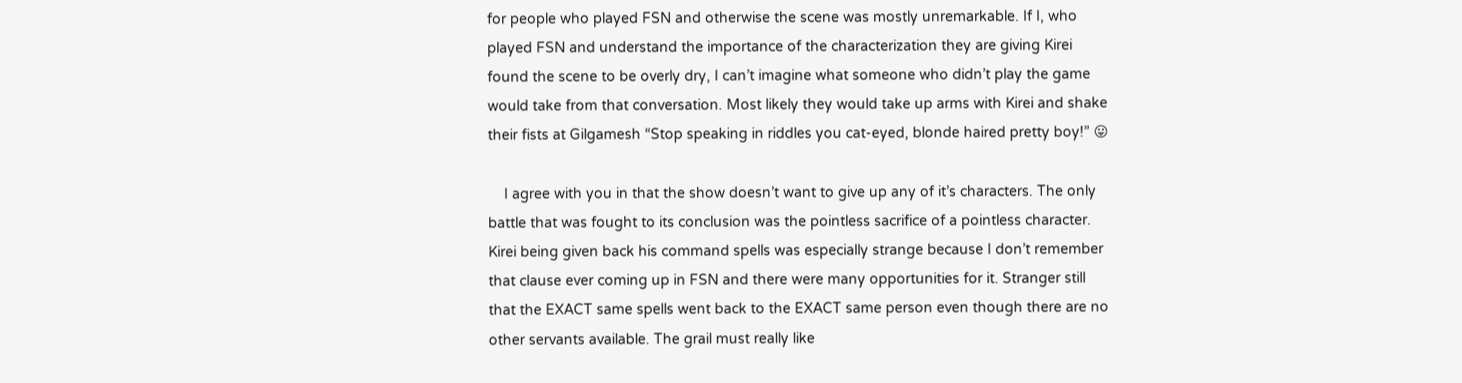for people who played FSN and otherwise the scene was mostly unremarkable. If I, who played FSN and understand the importance of the characterization they are giving Kirei found the scene to be overly dry, I can’t imagine what someone who didn’t play the game would take from that conversation. Most likely they would take up arms with Kirei and shake their fists at Gilgamesh “Stop speaking in riddles you cat-eyed, blonde haired pretty boy!” 😛

    I agree with you in that the show doesn’t want to give up any of it’s characters. The only battle that was fought to its conclusion was the pointless sacrifice of a pointless character. Kirei being given back his command spells was especially strange because I don’t remember that clause ever coming up in FSN and there were many opportunities for it. Stranger still that the EXACT same spells went back to the EXACT same person even though there are no other servants available. The grail must really like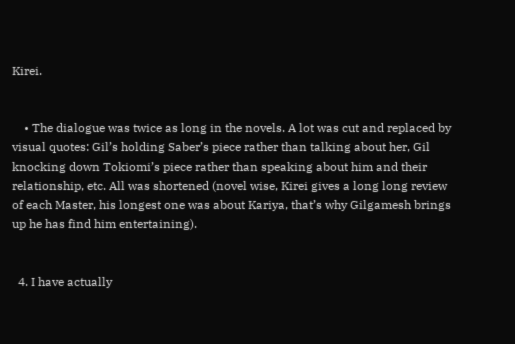Kirei.


    • The dialogue was twice as long in the novels. A lot was cut and replaced by visual quotes: Gil’s holding Saber’s piece rather than talking about her, Gil knocking down Tokiomi’s piece rather than speaking about him and their relationship, etc. All was shortened (novel wise, Kirei gives a long long review of each Master, his longest one was about Kariya, that’s why Gilgamesh brings up he has find him entertaining).


  4. I have actually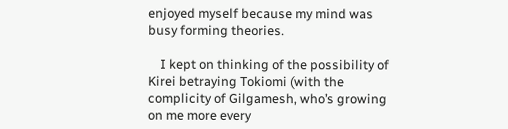enjoyed myself because my mind was busy forming theories.

    I kept on thinking of the possibility of Kirei betraying Tokiomi (with the complicity of Gilgamesh, who’s growing on me more every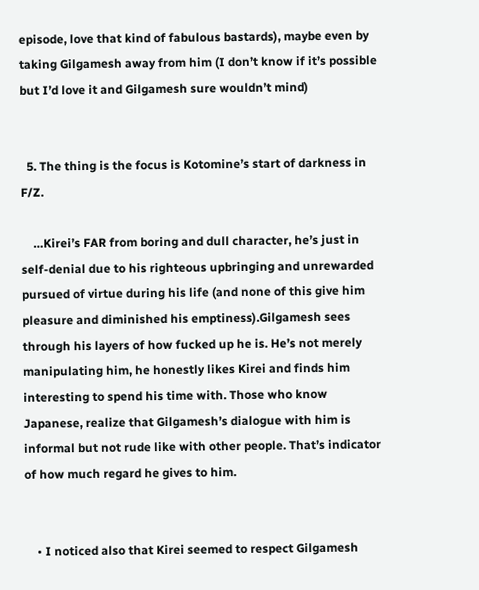episode, love that kind of fabulous bastards), maybe even by taking Gilgamesh away from him (I don’t know if it’s possible but I’d love it and Gilgamesh sure wouldn’t mind)


  5. The thing is the focus is Kotomine’s start of darkness in F/Z.

    …Kirei’s FAR from boring and dull character, he’s just in self-denial due to his righteous upbringing and unrewarded pursued of virtue during his life (and none of this give him pleasure and diminished his emptiness).Gilgamesh sees through his layers of how fucked up he is. He’s not merely manipulating him, he honestly likes Kirei and finds him interesting to spend his time with. Those who know Japanese, realize that Gilgamesh’s dialogue with him is informal but not rude like with other people. That’s indicator of how much regard he gives to him.


    • I noticed also that Kirei seemed to respect Gilgamesh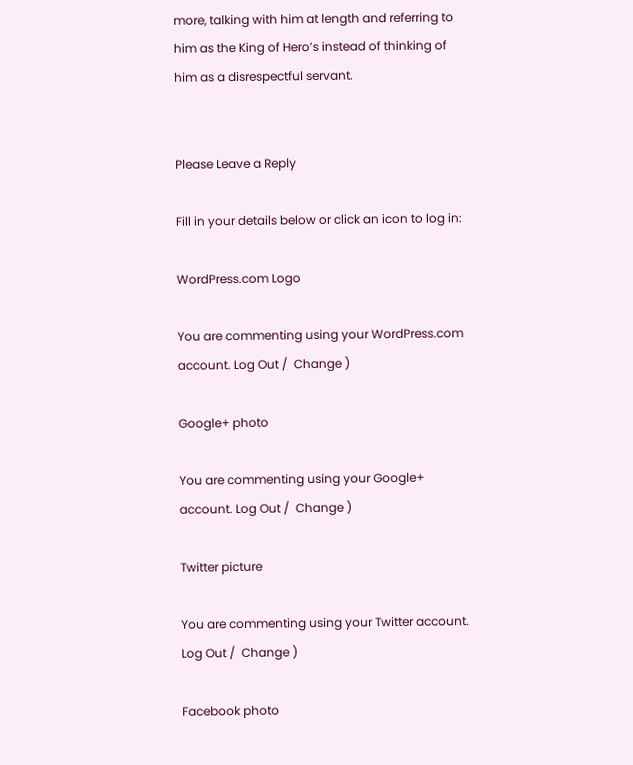more, talking with him at length and referring to him as the King of Hero’s instead of thinking of him as a disrespectful servant.


Please Leave a Reply

Fill in your details below or click an icon to log in:

WordPress.com Logo

You are commenting using your WordPress.com account. Log Out /  Change )

Google+ photo

You are commenting using your Google+ account. Log Out /  Change )

Twitter picture

You are commenting using your Twitter account. Log Out /  Change )

Facebook photo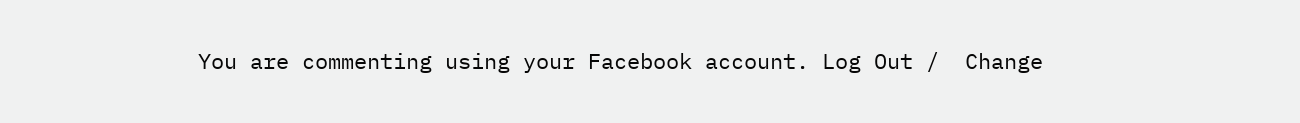You are commenting using your Facebook account. Log Out /  Change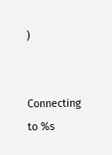)


Connecting to %s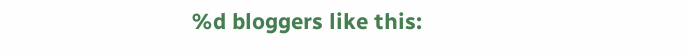%d bloggers like this: